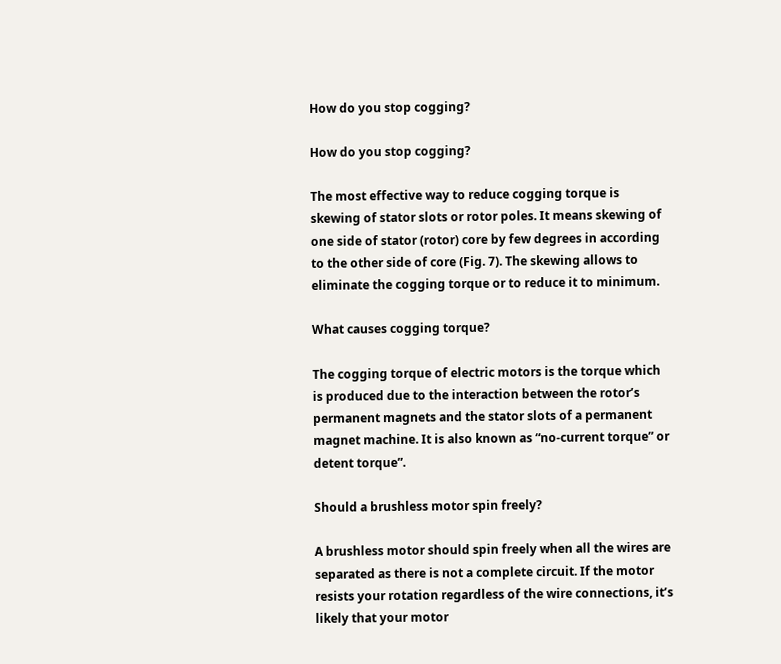How do you stop cogging?

How do you stop cogging?

The most effective way to reduce cogging torque is skewing of stator slots or rotor poles. It means skewing of one side of stator (rotor) core by few degrees in according to the other side of core (Fig. 7). The skewing allows to eliminate the cogging torque or to reduce it to minimum.

What causes cogging torque?

The cogging torque of electric motors is the torque which is produced due to the interaction between the rotor’s permanent magnets and the stator slots of a permanent magnet machine. It is also known as “no-current torque” or detent torque”.

Should a brushless motor spin freely?

A brushless motor should spin freely when all the wires are separated as there is not a complete circuit. If the motor resists your rotation regardless of the wire connections, it’s likely that your motor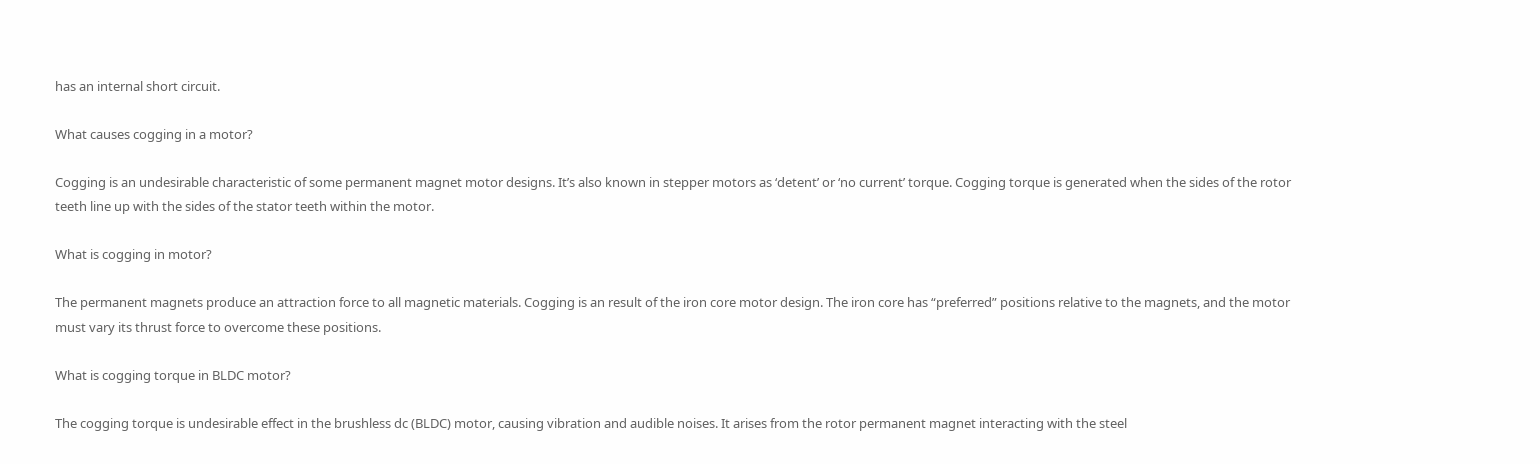has an internal short circuit.

What causes cogging in a motor?

Cogging is an undesirable characteristic of some permanent magnet motor designs. It’s also known in stepper motors as ‘detent’ or ‘no current’ torque. Cogging torque is generated when the sides of the rotor teeth line up with the sides of the stator teeth within the motor.

What is cogging in motor?

The permanent magnets produce an attraction force to all magnetic materials. Cogging is an result of the iron core motor design. The iron core has “preferred” positions relative to the magnets, and the motor must vary its thrust force to overcome these positions.

What is cogging torque in BLDC motor?

The cogging torque is undesirable effect in the brushless dc (BLDC) motor, causing vibration and audible noises. It arises from the rotor permanent magnet interacting with the steel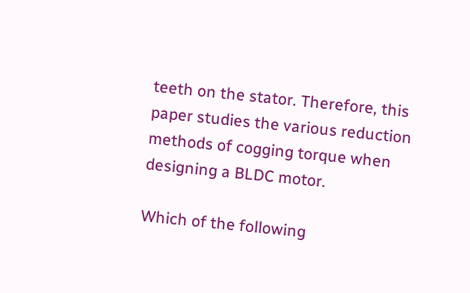teeth on the stator. Therefore, this paper studies the various reduction methods of cogging torque when designing a BLDC motor.

Which of the following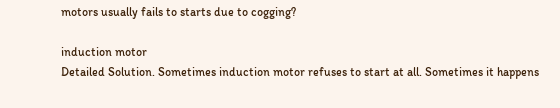motors usually fails to starts due to cogging?

induction motor
Detailed Solution. Sometimes induction motor refuses to start at all. Sometimes it happens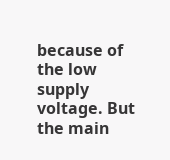because of the low supply voltage. But the main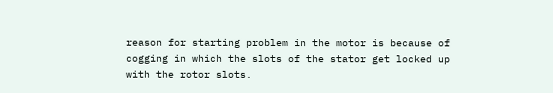reason for starting problem in the motor is because of cogging in which the slots of the stator get locked up with the rotor slots.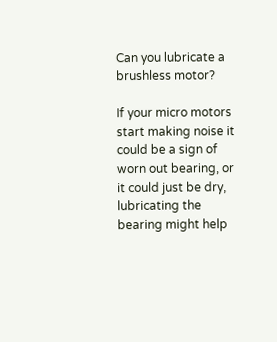Can you lubricate a brushless motor?

If your micro motors start making noise it could be a sign of worn out bearing, or it could just be dry, lubricating the bearing might help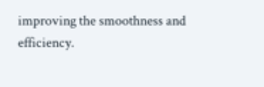improving the smoothness and efficiency.